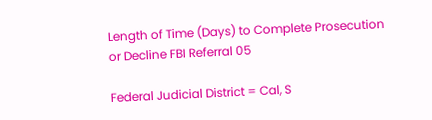Length of Time (Days) to Complete Prosecution or Decline FBI Referral 05

Federal Judicial District = Cal, S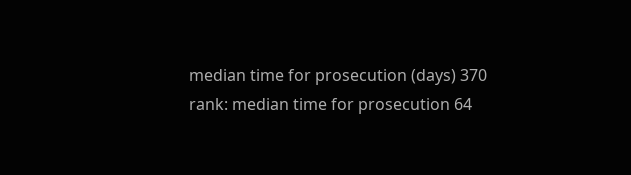median time for prosecution (days) 370
rank: median time for prosecution 64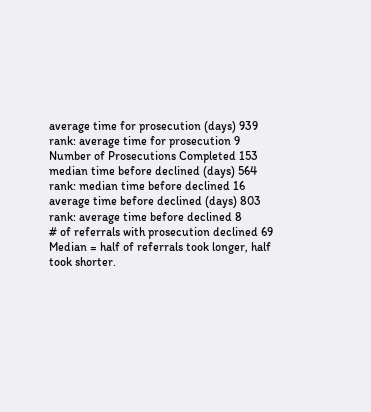average time for prosecution (days) 939
rank: average time for prosecution 9
Number of Prosecutions Completed 153
median time before declined (days) 564
rank: median time before declined 16
average time before declined (days) 803
rank: average time before declined 8
# of referrals with prosecution declined 69
Median = half of referrals took longer, half took shorter.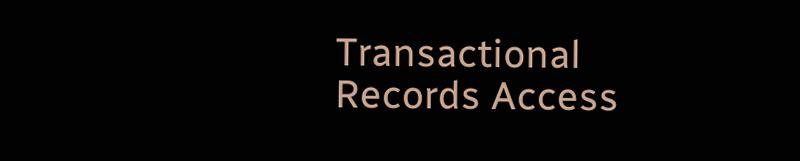Transactional Records Access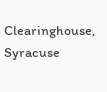Clearinghouse, Syracuse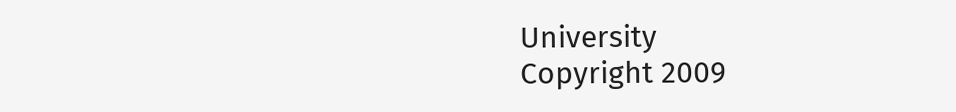University
Copyright 2009